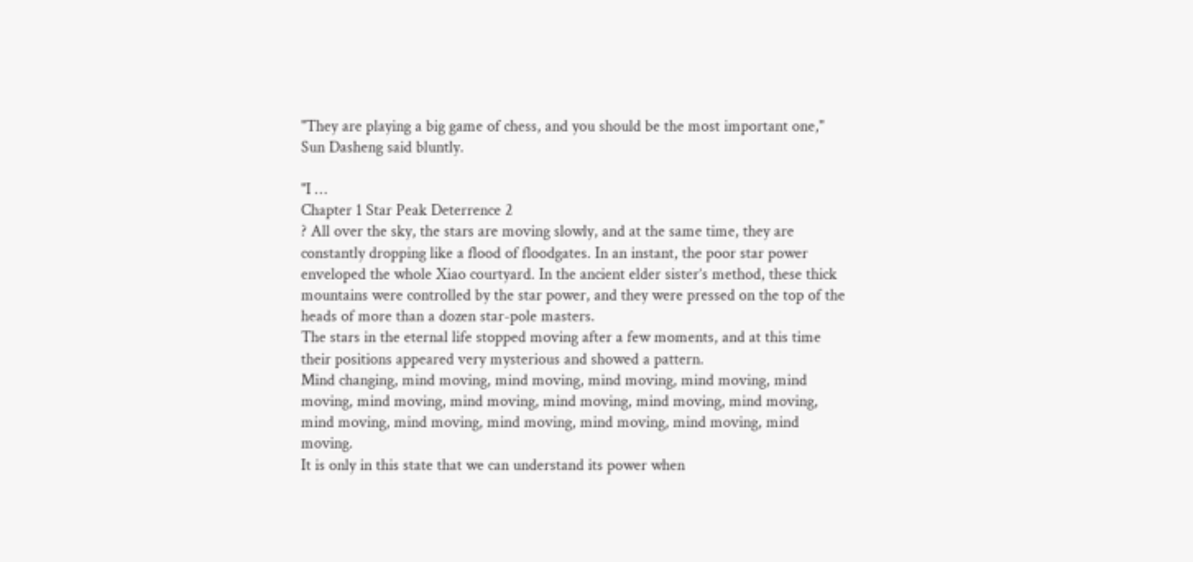"They are playing a big game of chess, and you should be the most important one," Sun Dasheng said bluntly.

"I …
Chapter 1 Star Peak Deterrence 2
? All over the sky, the stars are moving slowly, and at the same time, they are constantly dropping like a flood of floodgates. In an instant, the poor star power enveloped the whole Xiao courtyard. In the ancient elder sister’s method, these thick mountains were controlled by the star power, and they were pressed on the top of the heads of more than a dozen star-pole masters.
The stars in the eternal life stopped moving after a few moments, and at this time their positions appeared very mysterious and showed a pattern.
Mind changing, mind moving, mind moving, mind moving, mind moving, mind moving, mind moving, mind moving, mind moving, mind moving, mind moving, mind moving, mind moving, mind moving, mind moving, mind moving, mind moving.
It is only in this state that we can understand its power when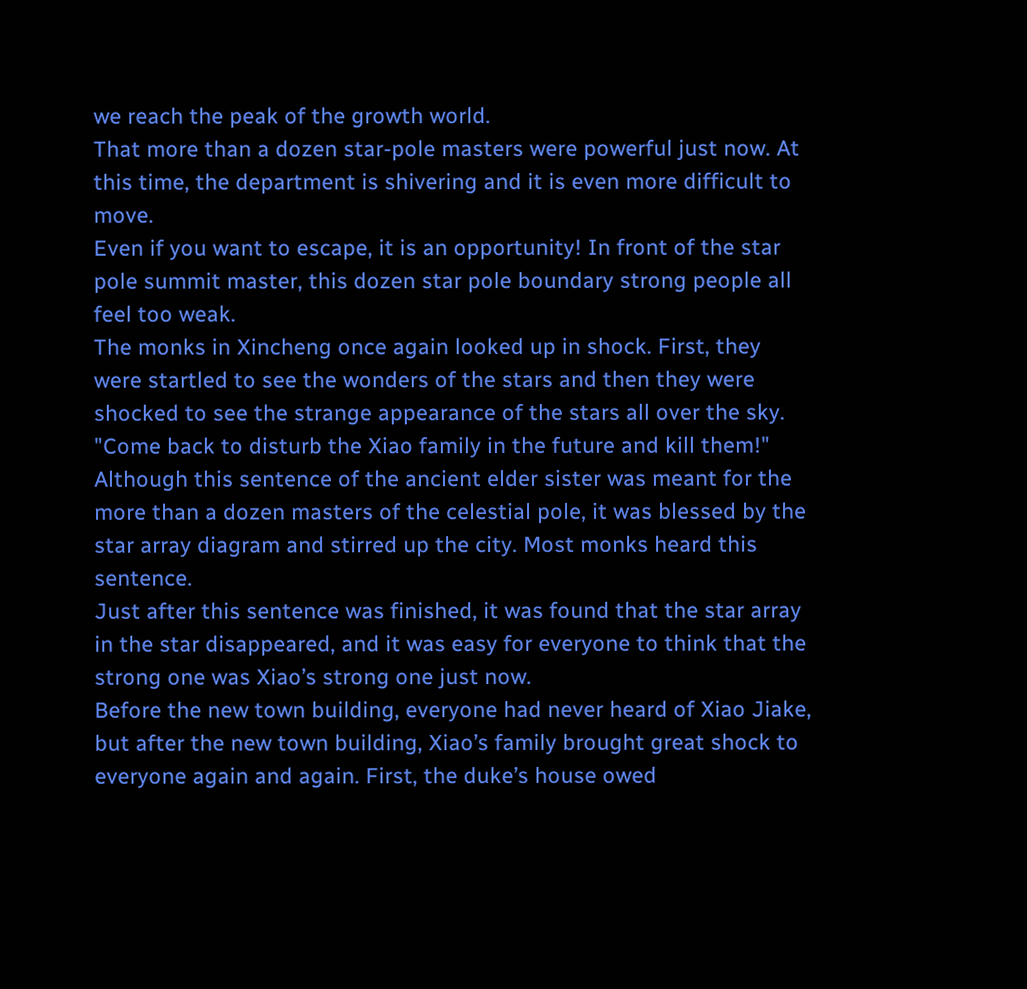we reach the peak of the growth world.
That more than a dozen star-pole masters were powerful just now. At this time, the department is shivering and it is even more difficult to move.
Even if you want to escape, it is an opportunity! In front of the star pole summit master, this dozen star pole boundary strong people all feel too weak.
The monks in Xincheng once again looked up in shock. First, they were startled to see the wonders of the stars and then they were shocked to see the strange appearance of the stars all over the sky.
"Come back to disturb the Xiao family in the future and kill them!" Although this sentence of the ancient elder sister was meant for the more than a dozen masters of the celestial pole, it was blessed by the star array diagram and stirred up the city. Most monks heard this sentence.
Just after this sentence was finished, it was found that the star array in the star disappeared, and it was easy for everyone to think that the strong one was Xiao’s strong one just now.
Before the new town building, everyone had never heard of Xiao Jiake, but after the new town building, Xiao’s family brought great shock to everyone again and again. First, the duke’s house owed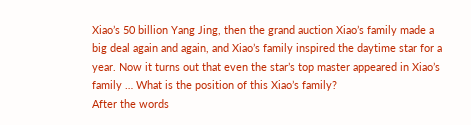Xiao’s 50 billion Yang Jing, then the grand auction Xiao’s family made a big deal again and again, and Xiao’s family inspired the daytime star for a year. Now it turns out that even the star’s top master appeared in Xiao’s family … What is the position of this Xiao’s family?
After the words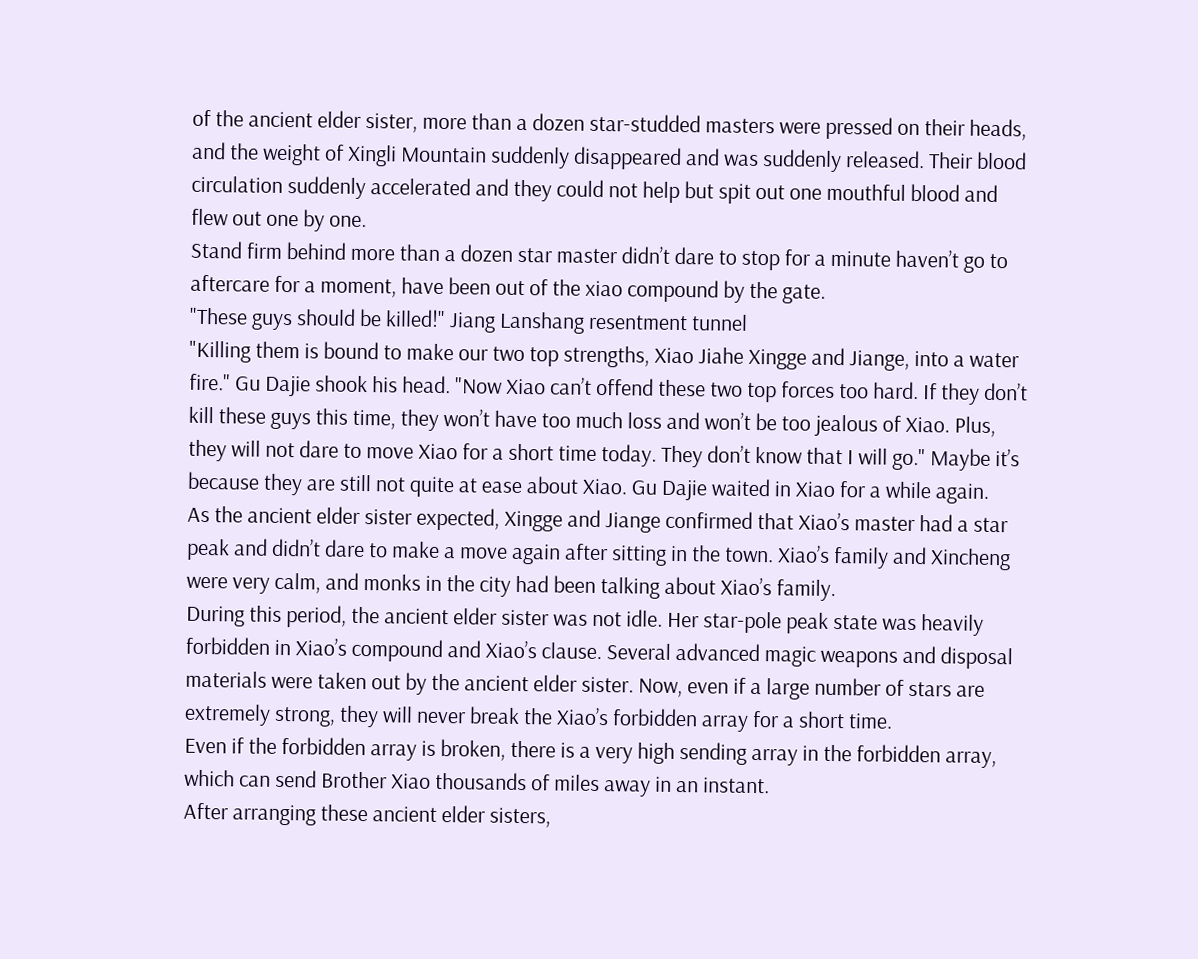of the ancient elder sister, more than a dozen star-studded masters were pressed on their heads, and the weight of Xingli Mountain suddenly disappeared and was suddenly released. Their blood circulation suddenly accelerated and they could not help but spit out one mouthful blood and flew out one by one.
Stand firm behind more than a dozen star master didn’t dare to stop for a minute haven’t go to aftercare for a moment, have been out of the xiao compound by the gate.
"These guys should be killed!" Jiang Lanshang resentment tunnel
"Killing them is bound to make our two top strengths, Xiao Jiahe Xingge and Jiange, into a water fire." Gu Dajie shook his head. "Now Xiao can’t offend these two top forces too hard. If they don’t kill these guys this time, they won’t have too much loss and won’t be too jealous of Xiao. Plus, they will not dare to move Xiao for a short time today. They don’t know that I will go." Maybe it’s because they are still not quite at ease about Xiao. Gu Dajie waited in Xiao for a while again.
As the ancient elder sister expected, Xingge and Jiange confirmed that Xiao’s master had a star peak and didn’t dare to make a move again after sitting in the town. Xiao’s family and Xincheng were very calm, and monks in the city had been talking about Xiao’s family.
During this period, the ancient elder sister was not idle. Her star-pole peak state was heavily forbidden in Xiao’s compound and Xiao’s clause. Several advanced magic weapons and disposal materials were taken out by the ancient elder sister. Now, even if a large number of stars are extremely strong, they will never break the Xiao’s forbidden array for a short time.
Even if the forbidden array is broken, there is a very high sending array in the forbidden array, which can send Brother Xiao thousands of miles away in an instant.
After arranging these ancient elder sisters,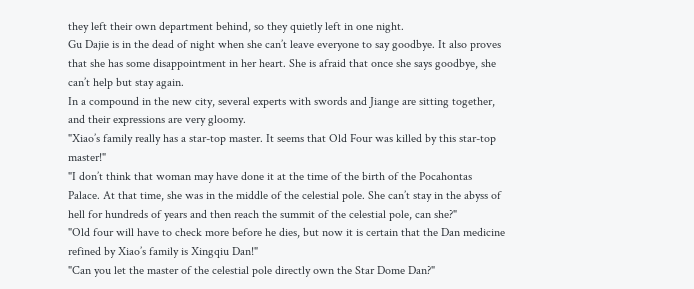they left their own department behind, so they quietly left in one night.
Gu Dajie is in the dead of night when she can’t leave everyone to say goodbye. It also proves that she has some disappointment in her heart. She is afraid that once she says goodbye, she can’t help but stay again.
In a compound in the new city, several experts with swords and Jiange are sitting together, and their expressions are very gloomy.
"Xiao’s family really has a star-top master. It seems that Old Four was killed by this star-top master!"
"I don’t think that woman may have done it at the time of the birth of the Pocahontas Palace. At that time, she was in the middle of the celestial pole. She can’t stay in the abyss of hell for hundreds of years and then reach the summit of the celestial pole, can she?"
"Old four will have to check more before he dies, but now it is certain that the Dan medicine refined by Xiao’s family is Xingqiu Dan!"
"Can you let the master of the celestial pole directly own the Star Dome Dan?"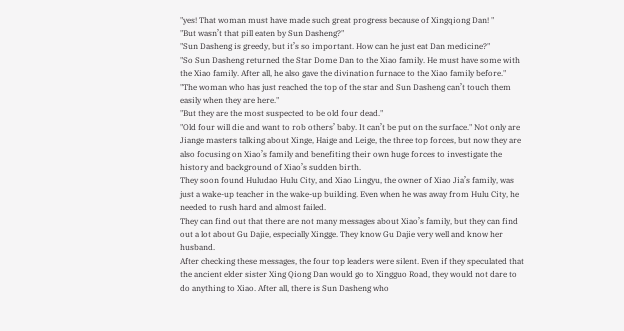"yes! That woman must have made such great progress because of Xingqiong Dan! "
"But wasn’t that pill eaten by Sun Dasheng?"
"Sun Dasheng is greedy, but it’s so important. How can he just eat Dan medicine?"
"So Sun Dasheng returned the Star Dome Dan to the Xiao family. He must have some with the Xiao family. After all, he also gave the divination furnace to the Xiao family before."
"The woman who has just reached the top of the star and Sun Dasheng can’t touch them easily when they are here."
"But they are the most suspected to be old four dead."
"Old four will die and want to rob others’ baby. It can’t be put on the surface." Not only are Jiange masters talking about Xinge, Haige and Leige, the three top forces, but now they are also focusing on Xiao’s family and benefiting their own huge forces to investigate the history and background of Xiao’s sudden birth.
They soon found Huludao Hulu City, and Xiao Lingyu, the owner of Xiao Jia’s family, was just a wake-up teacher in the wake-up building. Even when he was away from Hulu City, he needed to rush hard and almost failed.
They can find out that there are not many messages about Xiao’s family, but they can find out a lot about Gu Dajie, especially Xingge. They know Gu Dajie very well and know her husband.
After checking these messages, the four top leaders were silent. Even if they speculated that the ancient elder sister Xing Qiong Dan would go to Xingguo Road, they would not dare to do anything to Xiao. After all, there is Sun Dasheng who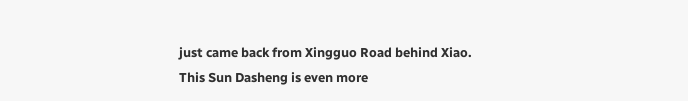just came back from Xingguo Road behind Xiao.
This Sun Dasheng is even more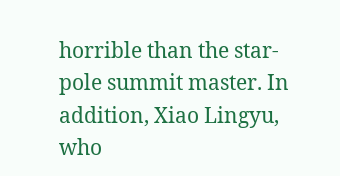horrible than the star-pole summit master. In addition, Xiao Lingyu, who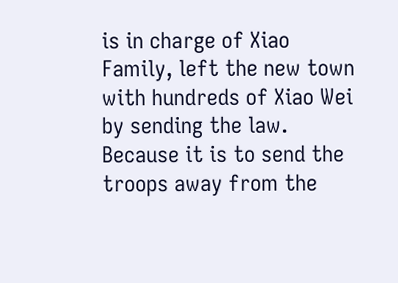is in charge of Xiao Family, left the new town with hundreds of Xiao Wei by sending the law.
Because it is to send the troops away from the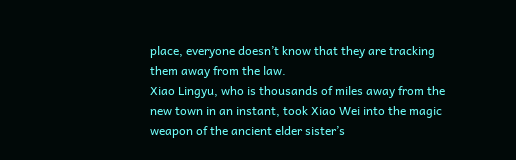place, everyone doesn’t know that they are tracking them away from the law.
Xiao Lingyu, who is thousands of miles away from the new town in an instant, took Xiao Wei into the magic weapon of the ancient elder sister’s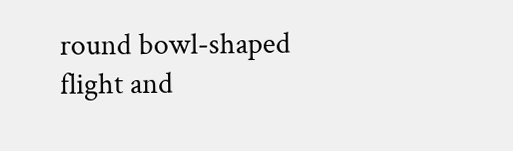round bowl-shaped flight and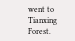went to Tianxing Forest.